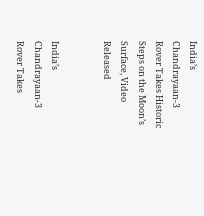India’s Chandrayaan-3 Rover Takes Historic Steps on the Moon’s Surface, Video Released


India’s Chandrayaan-3 Rover Takes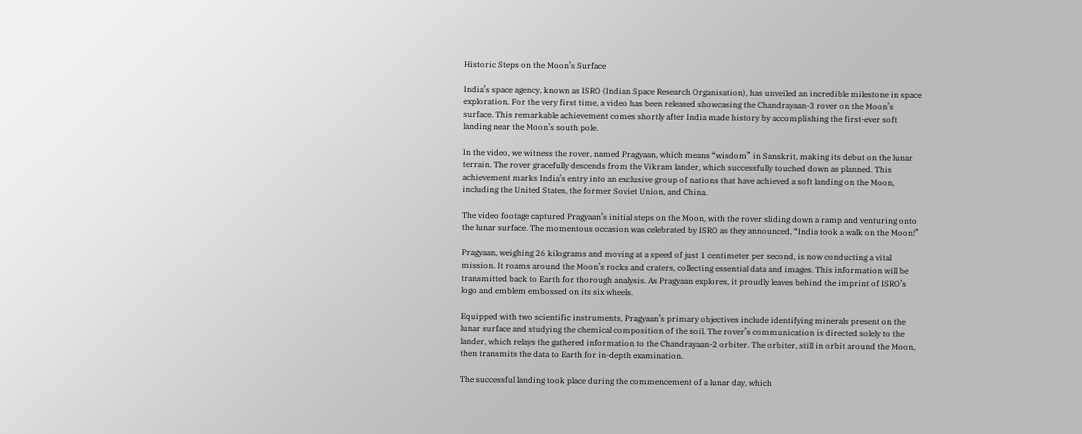Historic Steps on the Moon’s Surface

India’s space agency, known as ISRO (Indian Space Research Organisation), has unveiled an incredible milestone in space exploration. For the very first time, a video has been released showcasing the Chandrayaan-3 rover on the Moon’s surface. This remarkable achievement comes shortly after India made history by accomplishing the first-ever soft landing near the Moon’s south pole.

In the video, we witness the rover, named Pragyaan, which means “wisdom” in Sanskrit, making its debut on the lunar terrain. The rover gracefully descends from the Vikram lander, which successfully touched down as planned. This achievement marks India’s entry into an exclusive group of nations that have achieved a soft landing on the Moon, including the United States, the former Soviet Union, and China.

The video footage captured Pragyaan’s initial steps on the Moon, with the rover sliding down a ramp and venturing onto the lunar surface. The momentous occasion was celebrated by ISRO as they announced, “India took a walk on the Moon!”

Pragyaan, weighing 26 kilograms and moving at a speed of just 1 centimeter per second, is now conducting a vital mission. It roams around the Moon’s rocks and craters, collecting essential data and images. This information will be transmitted back to Earth for thorough analysis. As Pragyaan explores, it proudly leaves behind the imprint of ISRO’s logo and emblem embossed on its six wheels.

Equipped with two scientific instruments, Pragyaan’s primary objectives include identifying minerals present on the lunar surface and studying the chemical composition of the soil. The rover’s communication is directed solely to the lander, which relays the gathered information to the Chandrayaan-2 orbiter. The orbiter, still in orbit around the Moon, then transmits the data to Earth for in-depth examination.

The successful landing took place during the commencement of a lunar day, which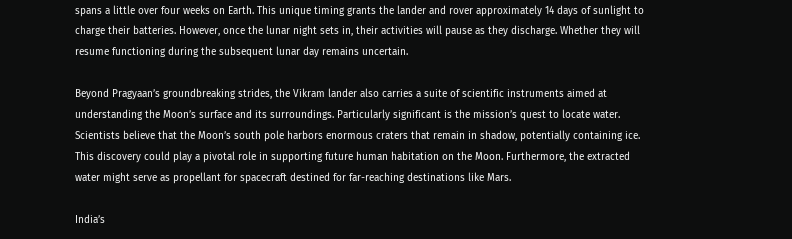spans a little over four weeks on Earth. This unique timing grants the lander and rover approximately 14 days of sunlight to charge their batteries. However, once the lunar night sets in, their activities will pause as they discharge. Whether they will resume functioning during the subsequent lunar day remains uncertain.

Beyond Pragyaan’s groundbreaking strides, the Vikram lander also carries a suite of scientific instruments aimed at understanding the Moon’s surface and its surroundings. Particularly significant is the mission’s quest to locate water. Scientists believe that the Moon’s south pole harbors enormous craters that remain in shadow, potentially containing ice. This discovery could play a pivotal role in supporting future human habitation on the Moon. Furthermore, the extracted water might serve as propellant for spacecraft destined for far-reaching destinations like Mars.

India’s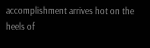accomplishment arrives hot on the heels of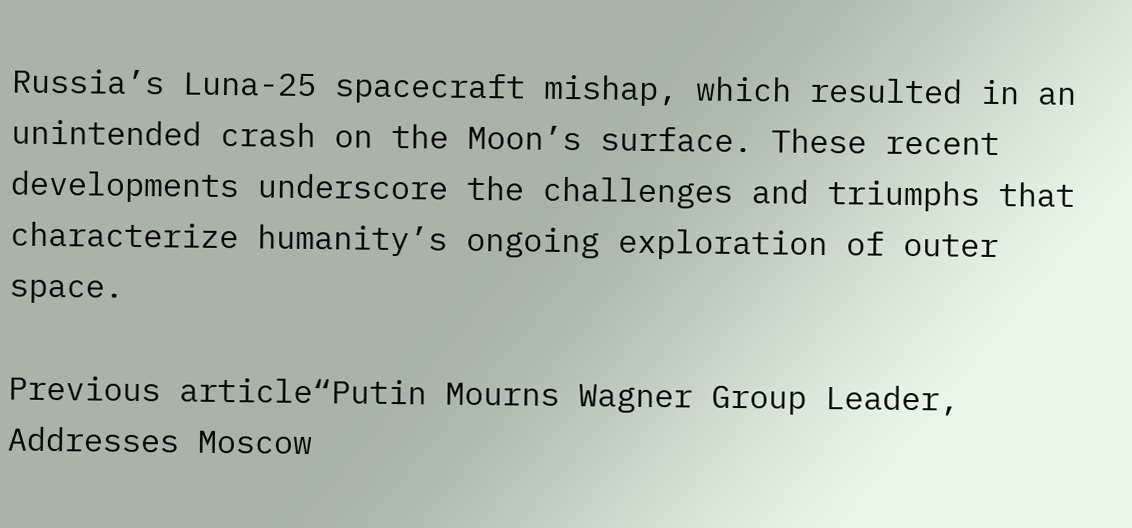Russia’s Luna-25 spacecraft mishap, which resulted in an unintended crash on the Moon’s surface. These recent developments underscore the challenges and triumphs that characterize humanity’s ongoing exploration of outer space.

Previous article“Putin Mourns Wagner Group Leader, Addresses Moscow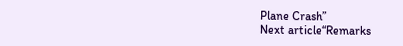Plane Crash”
Next article“Remarks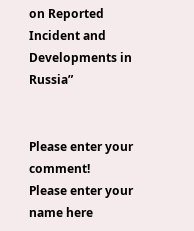on Reported Incident and Developments in Russia”


Please enter your comment!
Please enter your name here